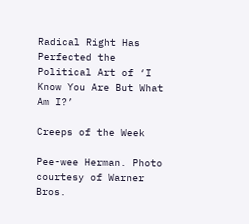Radical Right Has Perfected the Political Art of ‘I Know You Are But What Am I?’

Creeps of the Week

Pee-wee Herman. Photo courtesy of Warner Bros.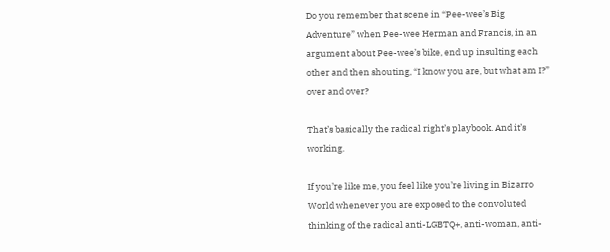Do you remember that scene in “Pee-wee’s Big Adventure” when Pee-wee Herman and Francis, in an argument about Pee-wee’s bike, end up insulting each other and then shouting, “I know you are, but what am I?” over and over?

That’s basically the radical right’s playbook. And it’s working.

If you’re like me, you feel like you’re living in Bizarro World whenever you are exposed to the convoluted thinking of the radical anti-LGBTQ+, anti-woman, anti-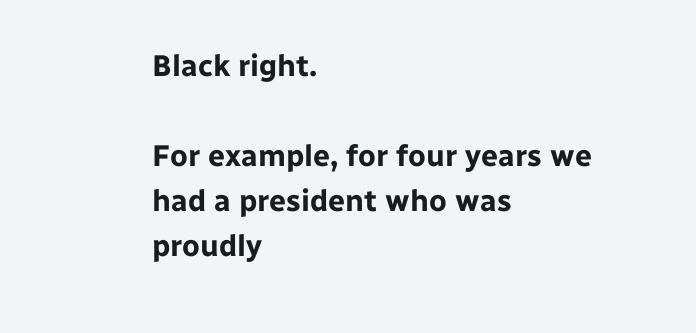Black right.

For example, for four years we had a president who was proudly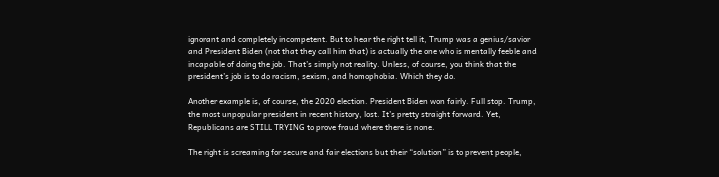ignorant and completely incompetent. But to hear the right tell it, Trump was a genius/savior and President Biden (not that they call him that) is actually the one who is mentally feeble and incapable of doing the job. That’s simply not reality. Unless, of course, you think that the president’s job is to do racism, sexism, and homophobia. Which they do.

Another example is, of course, the 2020 election. President Biden won fairly. Full stop. Trump, the most unpopular president in recent history, lost. It’s pretty straight forward. Yet, Republicans are STILL TRYING to prove fraud where there is none.

The right is screaming for secure and fair elections but their “solution” is to prevent people,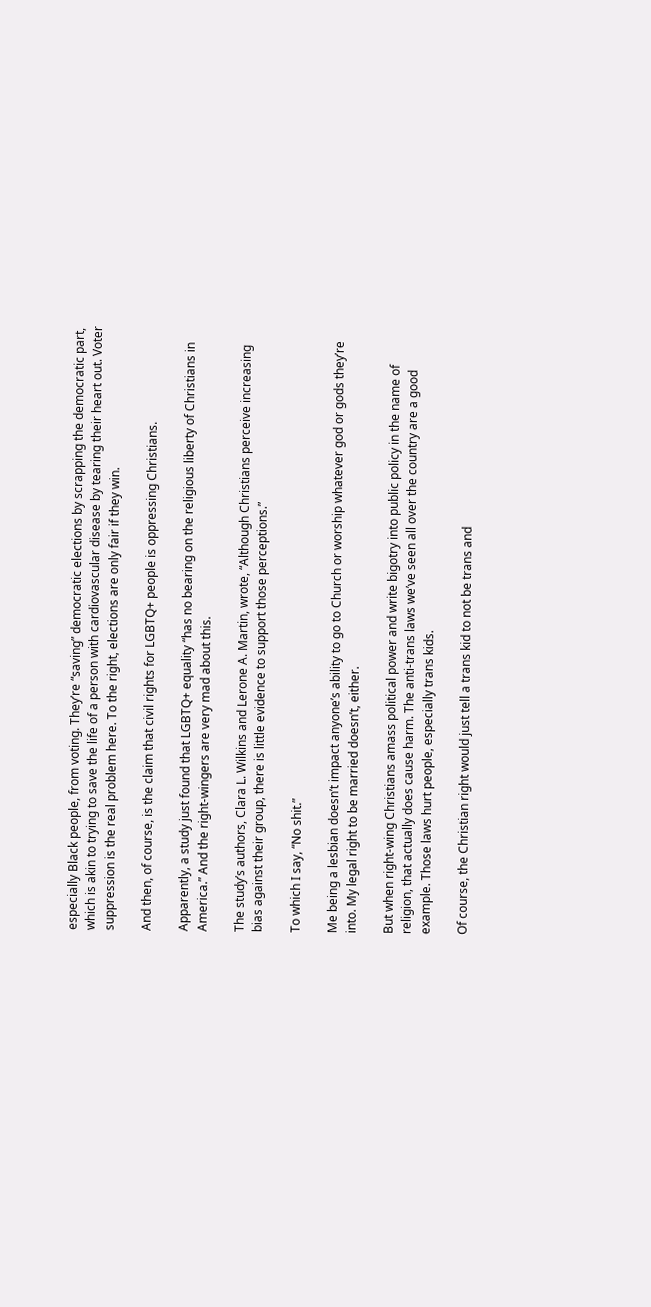especially Black people, from voting. They’re “saving” democratic elections by scrapping the democratic part, which is akin to trying to save the life of a person with cardiovascular disease by tearing their heart out. Voter suppression is the real problem here. To the right, elections are only fair if they win.

And then, of course, is the claim that civil rights for LGBTQ+ people is oppressing Christians.

Apparently, a study just found that LGBTQ+ equality “has no bearing on the religious liberty of Christians in America.” And the right-wingers are very mad about this.

The study’s authors, Clara L. Wilkins and Lerone A. Martin, wrote, “Although Christians perceive increasing bias against their group, there is little evidence to support those perceptions.”

To which I say, “No shit.”

Me being a lesbian doesn’t impact anyone’s ability to go to Church or worship whatever god or gods they’re into. My legal right to be married doesn’t, either.

But when right-wing Christians amass political power and write bigotry into public policy in the name of religion, that actually does cause harm. The anti-trans laws we’ve seen all over the country are a good example. Those laws hurt people, especially trans kids.

Of course, the Christian right would just tell a trans kid to not be trans and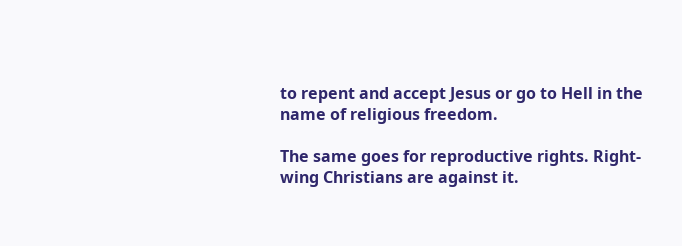to repent and accept Jesus or go to Hell in the name of religious freedom.

The same goes for reproductive rights. Right-wing Christians are against it.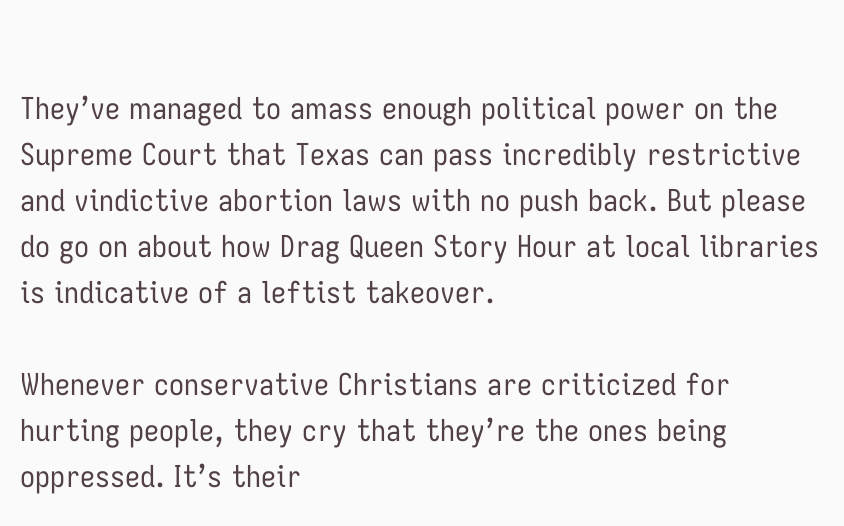They’ve managed to amass enough political power on the Supreme Court that Texas can pass incredibly restrictive and vindictive abortion laws with no push back. But please do go on about how Drag Queen Story Hour at local libraries is indicative of a leftist takeover.

Whenever conservative Christians are criticized for hurting people, they cry that they’re the ones being oppressed. It’s their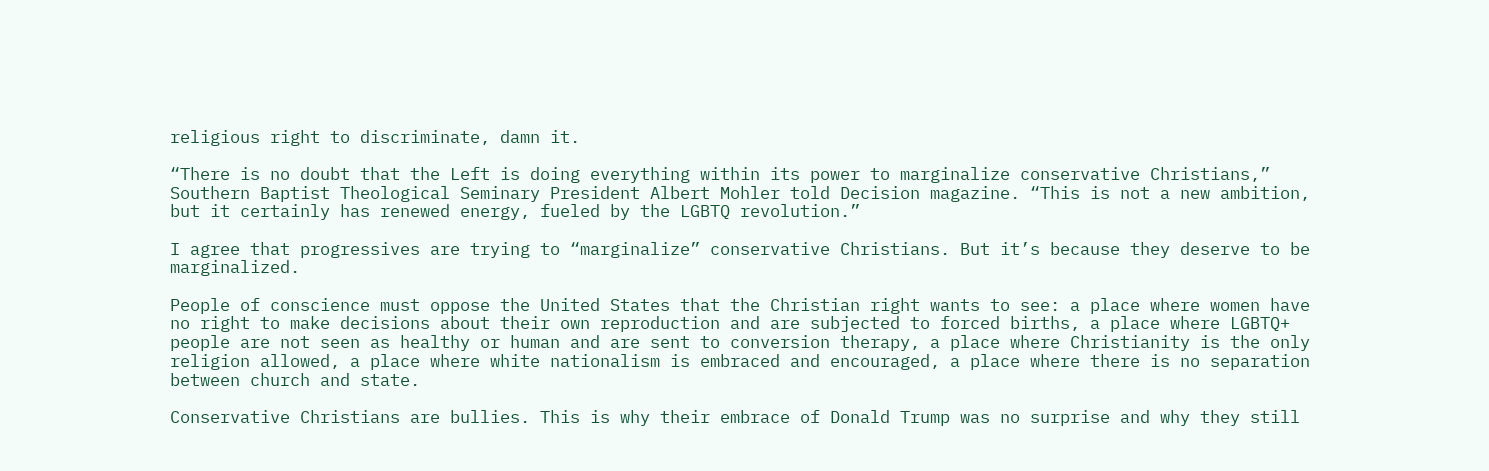religious right to discriminate, damn it.

“There is no doubt that the Left is doing everything within its power to marginalize conservative Christians,” Southern Baptist Theological Seminary President Albert Mohler told Decision magazine. “This is not a new ambition, but it certainly has renewed energy, fueled by the LGBTQ revolution.”

I agree that progressives are trying to “marginalize” conservative Christians. But it’s because they deserve to be marginalized.

People of conscience must oppose the United States that the Christian right wants to see: a place where women have no right to make decisions about their own reproduction and are subjected to forced births, a place where LGBTQ+ people are not seen as healthy or human and are sent to conversion therapy, a place where Christianity is the only religion allowed, a place where white nationalism is embraced and encouraged, a place where there is no separation between church and state.

Conservative Christians are bullies. This is why their embrace of Donald Trump was no surprise and why they still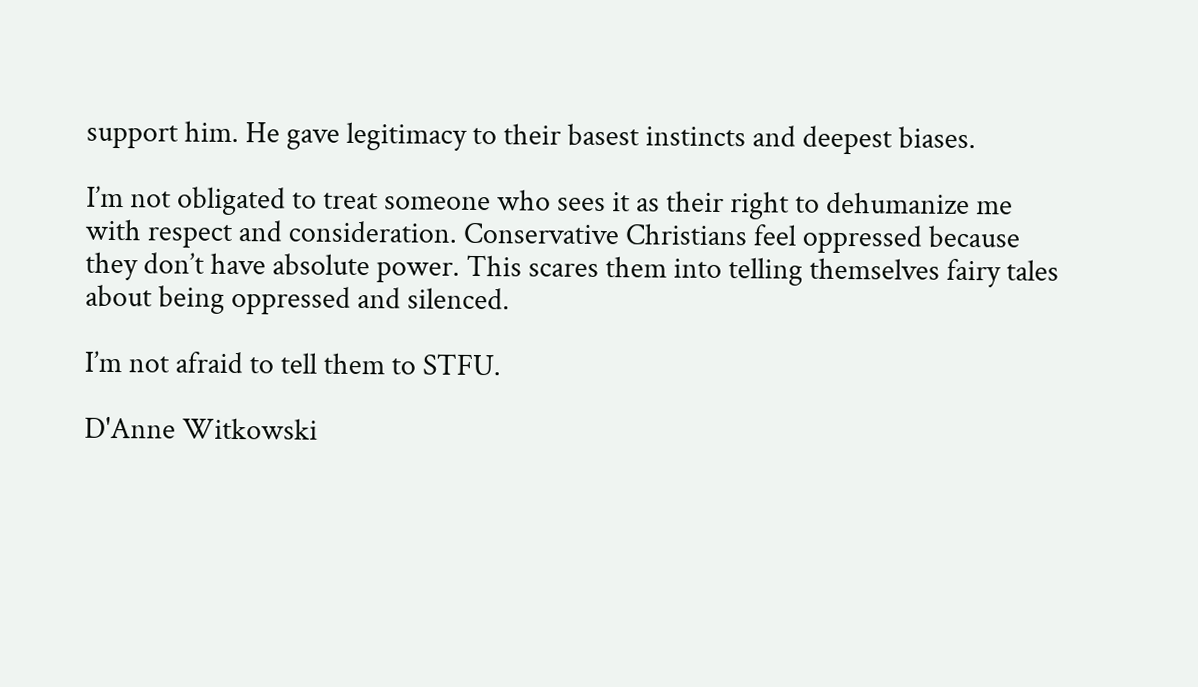support him. He gave legitimacy to their basest instincts and deepest biases.

I’m not obligated to treat someone who sees it as their right to dehumanize me with respect and consideration. Conservative Christians feel oppressed because they don’t have absolute power. This scares them into telling themselves fairy tales about being oppressed and silenced.

I’m not afraid to tell them to STFU.

D'Anne Witkowski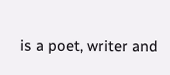is a poet, writer and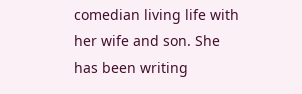comedian living life with her wife and son. She has been writing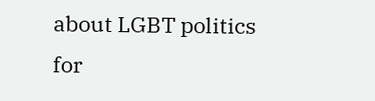about LGBT politics for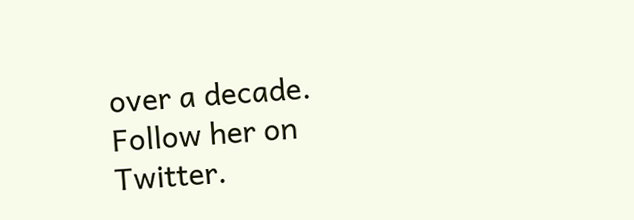over a decade. Follow her on Twitter.